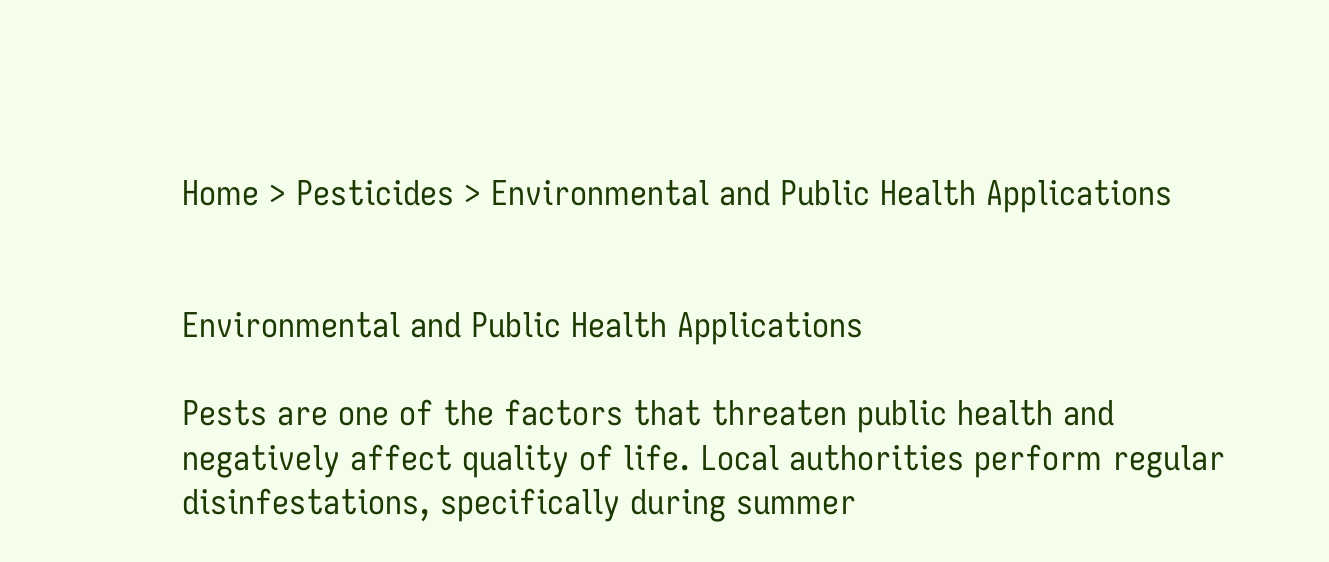Home > Pesticides > Environmental and Public Health Applications


Environmental and Public Health Applications

Pests are one of the factors that threaten public health and negatively affect quality of life. Local authorities perform regular disinfestations, specifically during summer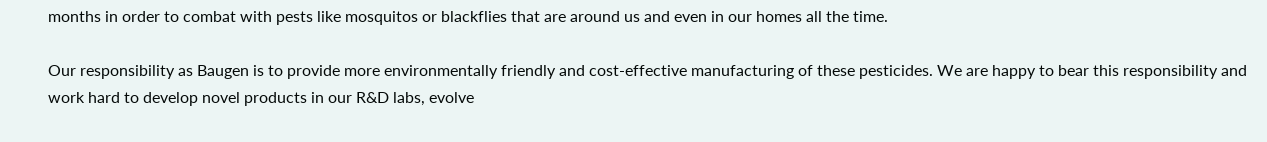months in order to combat with pests like mosquitos or blackflies that are around us and even in our homes all the time.

Our responsibility as Baugen is to provide more environmentally friendly and cost-effective manufacturing of these pesticides. We are happy to bear this responsibility and work hard to develop novel products in our R&D labs, evolve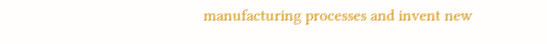manufacturing processes and invent new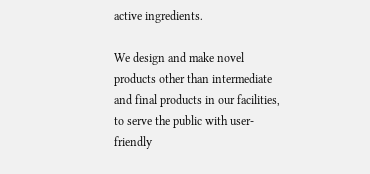active ingredients.

We design and make novel products other than intermediate and final products in our facilities, to serve the public with user-friendly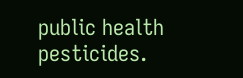public health pesticides.